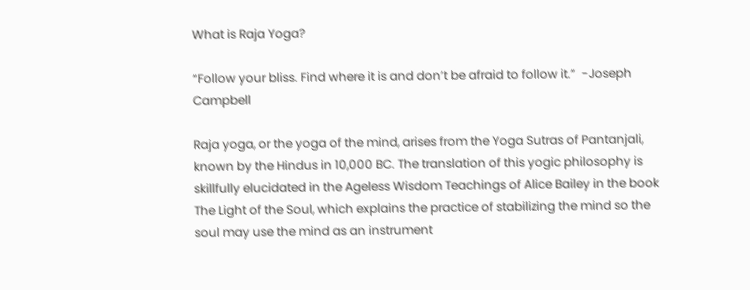What is Raja Yoga?

“Follow your bliss. Find where it is and don’t be afraid to follow it.”  -Joseph Campbell

Raja yoga, or the yoga of the mind, arises from the Yoga Sutras of Pantanjali, known by the Hindus in 10,000 BC. The translation of this yogic philosophy is skillfully elucidated in the Ageless Wisdom Teachings of Alice Bailey in the book The Light of the Soul, which explains the practice of stabilizing the mind so the soul may use the mind as an instrument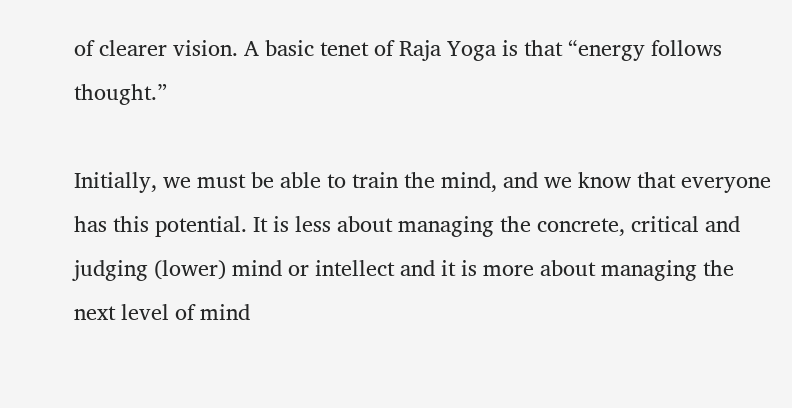of clearer vision. A basic tenet of Raja Yoga is that “energy follows thought.”

Initially, we must be able to train the mind, and we know that everyone has this potential. It is less about managing the concrete, critical and judging (lower) mind or intellect and it is more about managing the next level of mind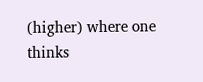(higher) where one thinks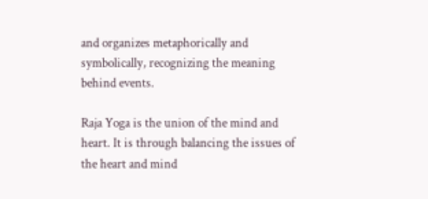and organizes metaphorically and symbolically, recognizing the meaning behind events.

Raja Yoga is the union of the mind and heart. It is through balancing the issues of the heart and mind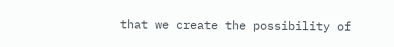that we create the possibility of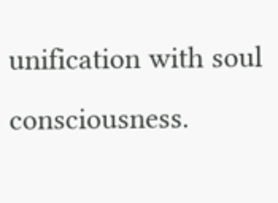unification with soul consciousness.